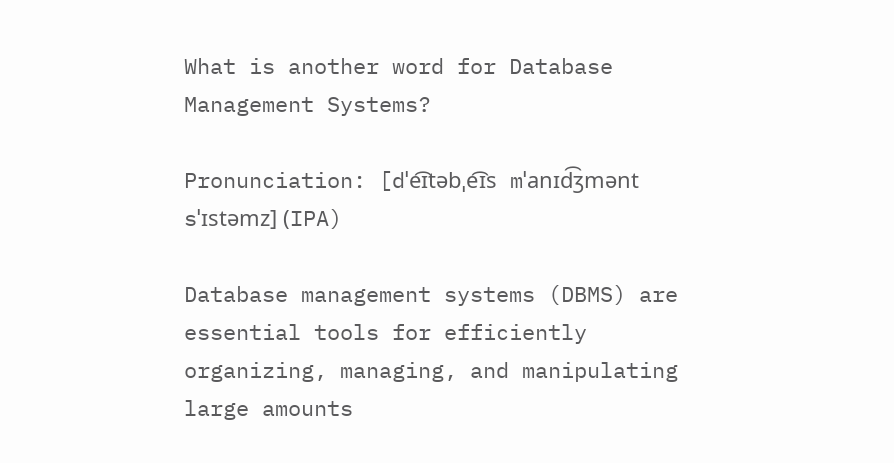What is another word for Database Management Systems?

Pronunciation: [dˈe͡ɪtəbˌe͡ɪs mˈanɪd͡ʒmənt sˈɪstəmz] (IPA)

Database management systems (DBMS) are essential tools for efficiently organizing, managing, and manipulating large amounts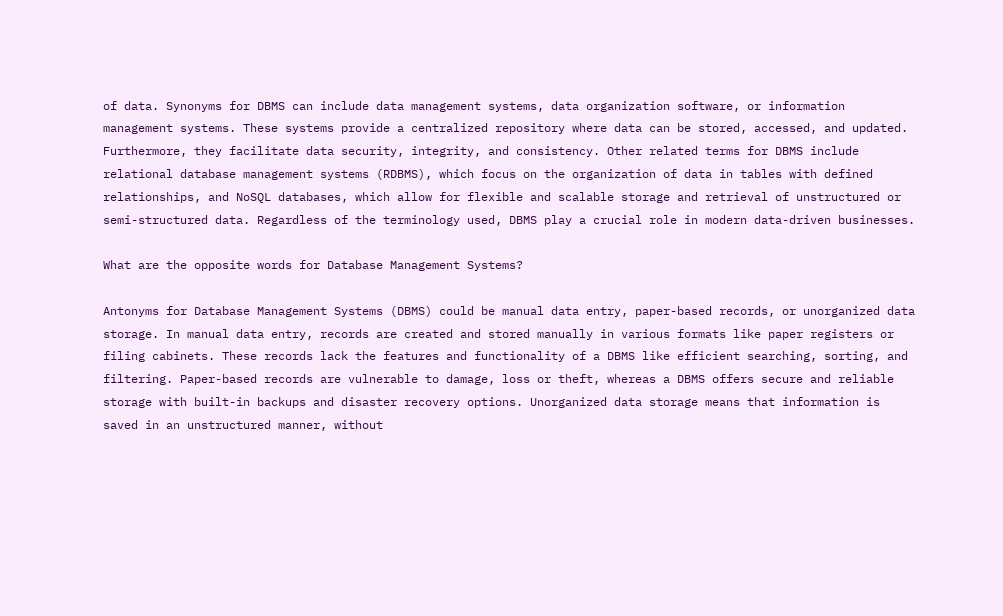of data. Synonyms for DBMS can include data management systems, data organization software, or information management systems. These systems provide a centralized repository where data can be stored, accessed, and updated. Furthermore, they facilitate data security, integrity, and consistency. Other related terms for DBMS include relational database management systems (RDBMS), which focus on the organization of data in tables with defined relationships, and NoSQL databases, which allow for flexible and scalable storage and retrieval of unstructured or semi-structured data. Regardless of the terminology used, DBMS play a crucial role in modern data-driven businesses.

What are the opposite words for Database Management Systems?

Antonyms for Database Management Systems (DBMS) could be manual data entry, paper-based records, or unorganized data storage. In manual data entry, records are created and stored manually in various formats like paper registers or filing cabinets. These records lack the features and functionality of a DBMS like efficient searching, sorting, and filtering. Paper-based records are vulnerable to damage, loss or theft, whereas a DBMS offers secure and reliable storage with built-in backups and disaster recovery options. Unorganized data storage means that information is saved in an unstructured manner, without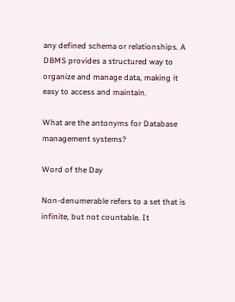any defined schema or relationships. A DBMS provides a structured way to organize and manage data, making it easy to access and maintain.

What are the antonyms for Database management systems?

Word of the Day

Non-denumerable refers to a set that is infinite, but not countable. It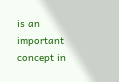is an important concept in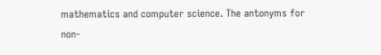mathematics and computer science. The antonyms for non-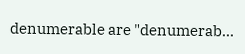denumerable are "denumerab...